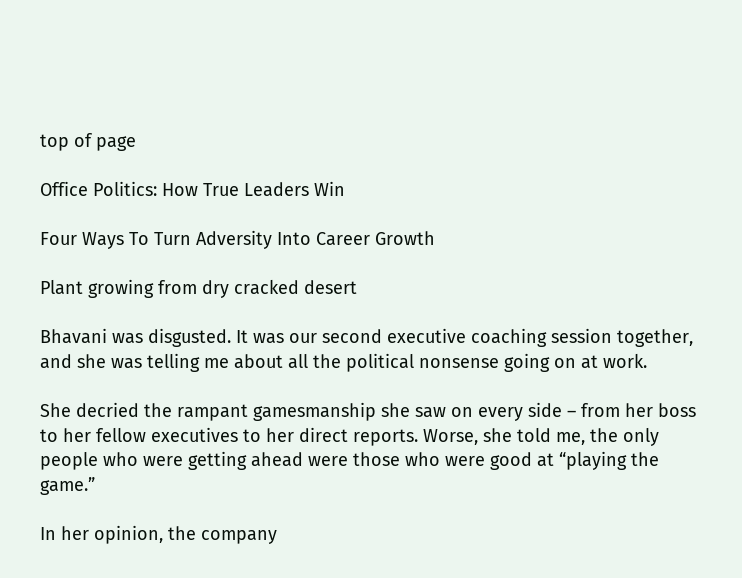top of page

Office Politics: How True Leaders Win

Four Ways To Turn Adversity Into Career Growth

Plant growing from dry cracked desert

Bhavani was disgusted. It was our second executive coaching session together, and she was telling me about all the political nonsense going on at work.

She decried the rampant gamesmanship she saw on every side – from her boss to her fellow executives to her direct reports. Worse, she told me, the only people who were getting ahead were those who were good at “playing the game.”

In her opinion, the company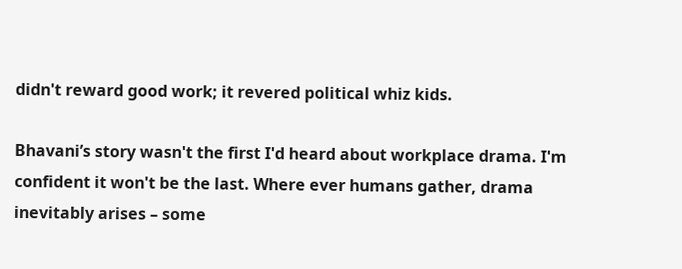didn't reward good work; it revered political whiz kids.

Bhavani’s story wasn't the first I'd heard about workplace drama. I'm confident it won't be the last. Where ever humans gather, drama inevitably arises – some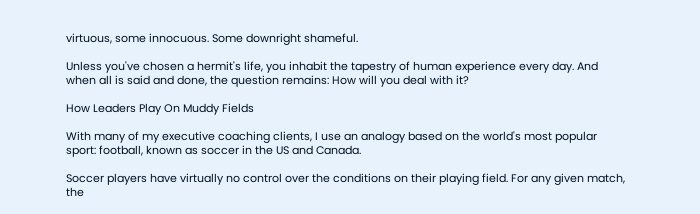virtuous, some innocuous. Some downright shameful.

Unless you've chosen a hermit's life, you inhabit the tapestry of human experience every day. And when all is said and done, the question remains: How will you deal with it?

How Leaders Play On Muddy Fields

With many of my executive coaching clients, I use an analogy based on the world's most popular sport: football, known as soccer in the US and Canada.

Soccer players have virtually no control over the conditions on their playing field. For any given match, the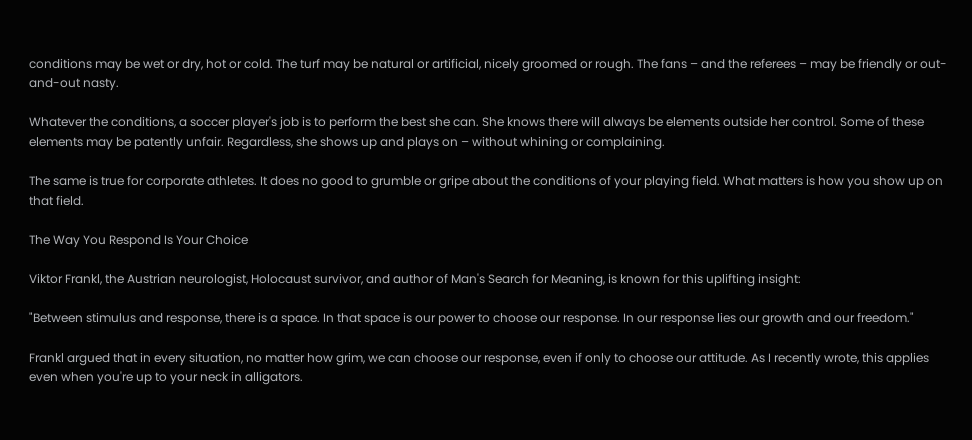conditions may be wet or dry, hot or cold. The turf may be natural or artificial, nicely groomed or rough. The fans – and the referees – may be friendly or out-and-out nasty.

Whatever the conditions, a soccer player's job is to perform the best she can. She knows there will always be elements outside her control. Some of these elements may be patently unfair. Regardless, she shows up and plays on – without whining or complaining.

The same is true for corporate athletes. It does no good to grumble or gripe about the conditions of your playing field. What matters is how you show up on that field.

The Way You Respond Is Your Choice

Viktor Frankl, the Austrian neurologist, Holocaust survivor, and author of Man's Search for Meaning, is known for this uplifting insight:

"Between stimulus and response, there is a space. In that space is our power to choose our response. In our response lies our growth and our freedom."

Frankl argued that in every situation, no matter how grim, we can choose our response, even if only to choose our attitude. As I recently wrote, this applies even when you're up to your neck in alligators.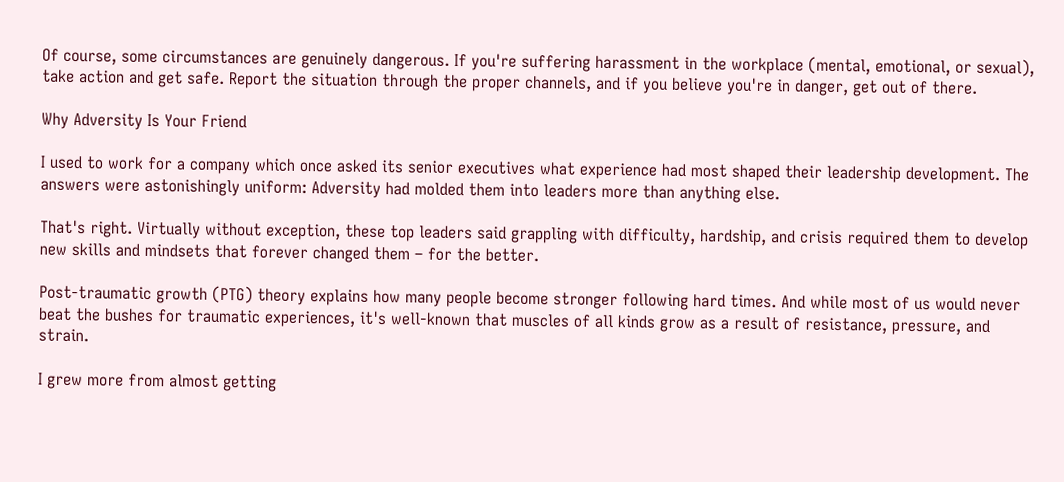Of course, some circumstances are genuinely dangerous. If you're suffering harassment in the workplace (mental, emotional, or sexual), take action and get safe. Report the situation through the proper channels, and if you believe you're in danger, get out of there.

Why Adversity Is Your Friend

I used to work for a company which once asked its senior executives what experience had most shaped their leadership development. The answers were astonishingly uniform: Adversity had molded them into leaders more than anything else.

That's right. Virtually without exception, these top leaders said grappling with difficulty, hardship, and crisis required them to develop new skills and mindsets that forever changed them – for the better.

Post-traumatic growth (PTG) theory explains how many people become stronger following hard times. And while most of us would never beat the bushes for traumatic experiences, it's well-known that muscles of all kinds grow as a result of resistance, pressure, and strain.

I grew more from almost getting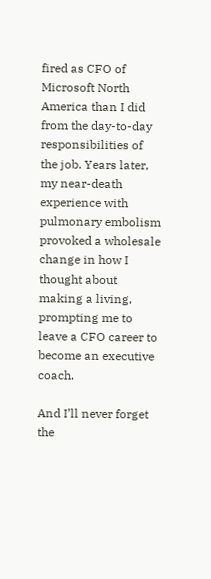fired as CFO of Microsoft North America than I did from the day-to-day responsibilities of the job. Years later, my near-death experience with pulmonary embolism provoked a wholesale change in how I thought about making a living, prompting me to leave a CFO career to become an executive coach.

And I’ll never forget the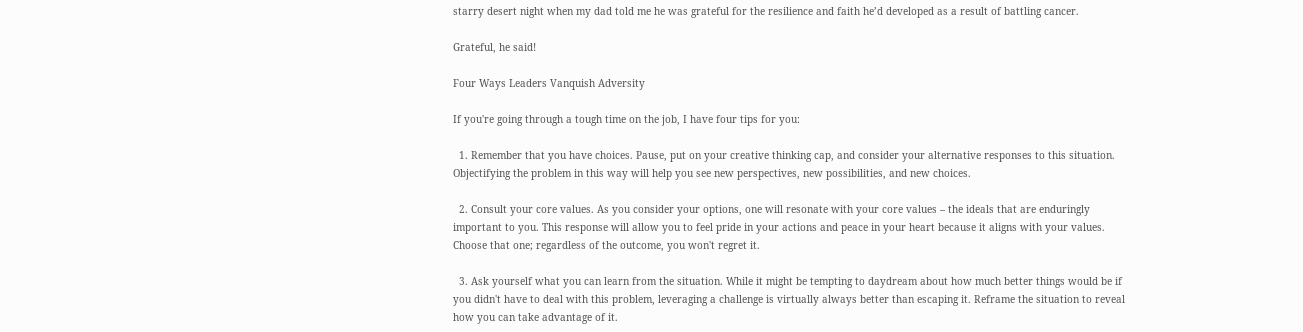starry desert night when my dad told me he was grateful for the resilience and faith he’d developed as a result of battling cancer.

Grateful, he said!

Four Ways Leaders Vanquish Adversity

If you're going through a tough time on the job, I have four tips for you:

  1. Remember that you have choices. Pause, put on your creative thinking cap, and consider your alternative responses to this situation. Objectifying the problem in this way will help you see new perspectives, new possibilities, and new choices.

  2. Consult your core values. As you consider your options, one will resonate with your core values – the ideals that are enduringly important to you. This response will allow you to feel pride in your actions and peace in your heart because it aligns with your values. Choose that one; regardless of the outcome, you won't regret it.

  3. Ask yourself what you can learn from the situation. While it might be tempting to daydream about how much better things would be if you didn't have to deal with this problem, leveraging a challenge is virtually always better than escaping it. Reframe the situation to reveal how you can take advantage of it.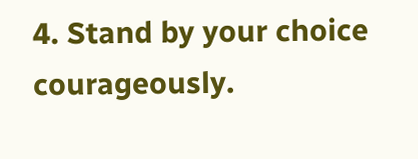4. Stand by your choice courageously.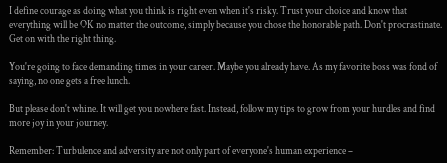I define courage as doing what you think is right even when it's risky. Trust your choice and know that everything will be OK no matter the outcome, simply because you chose the honorable path. Don't procrastinate. Get on with the right thing.

You're going to face demanding times in your career. Maybe you already have. As my favorite boss was fond of saying, no one gets a free lunch.

But please don't whine. It will get you nowhere fast. Instead, follow my tips to grow from your hurdles and find more joy in your journey.

Remember: Turbulence and adversity are not only part of everyone's human experience –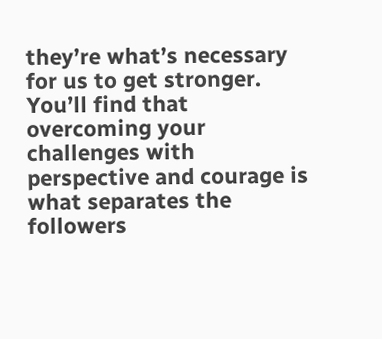they’re what’s necessary for us to get stronger. You’ll find that overcoming your challenges with perspective and courage is what separates the followers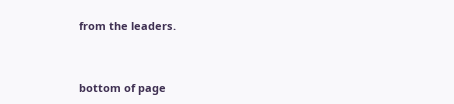from the leaders.


bottom of page